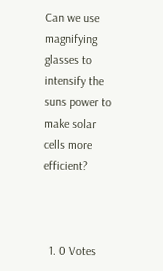Can we use magnifying glasses to intensify the suns power to make solar cells more efficient?



  1. 0 Votes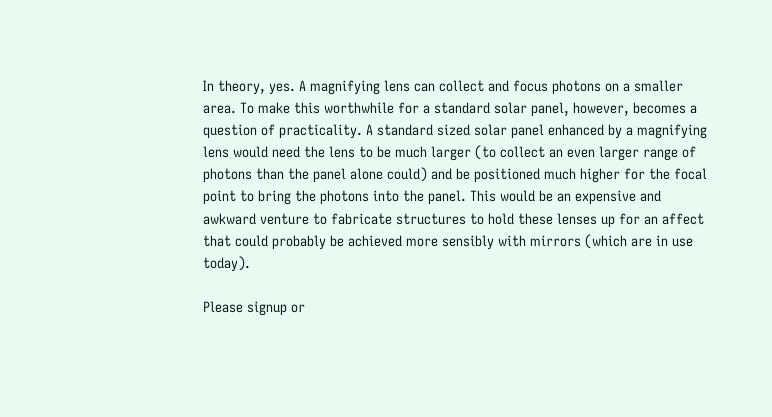In theory, yes. A magnifying lens can collect and focus photons on a smaller area. To make this worthwhile for a standard solar panel, however, becomes a question of practicality. A standard sized solar panel enhanced by a magnifying lens would need the lens to be much larger (to collect an even larger range of photons than the panel alone could) and be positioned much higher for the focal point to bring the photons into the panel. This would be an expensive and awkward venture to fabricate structures to hold these lenses up for an affect that could probably be achieved more sensibly with mirrors (which are in use today).

Please signup or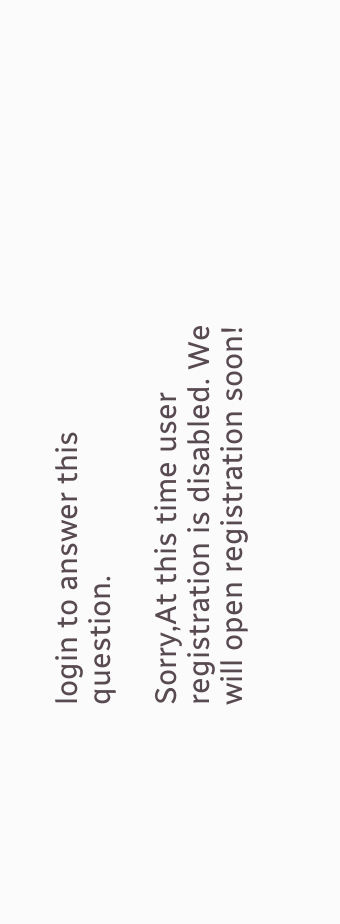login to answer this question.

Sorry,At this time user registration is disabled. We will open registration soon!